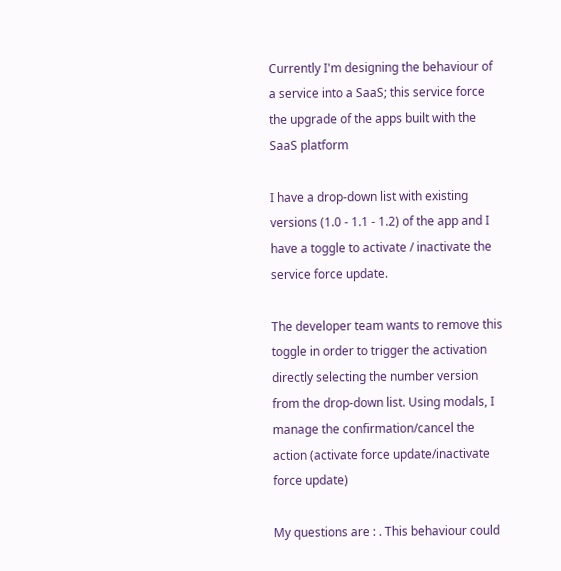Currently I'm designing the behaviour of a service into a SaaS; this service force the upgrade of the apps built with the SaaS platform

I have a drop-down list with existing versions (1.0 - 1.1 - 1.2) of the app and I have a toggle to activate / inactivate the service force update.

The developer team wants to remove this toggle in order to trigger the activation directly selecting the number version from the drop-down list. Using modals, I manage the confirmation/cancel the action (activate force update/inactivate force update)

My questions are : . This behaviour could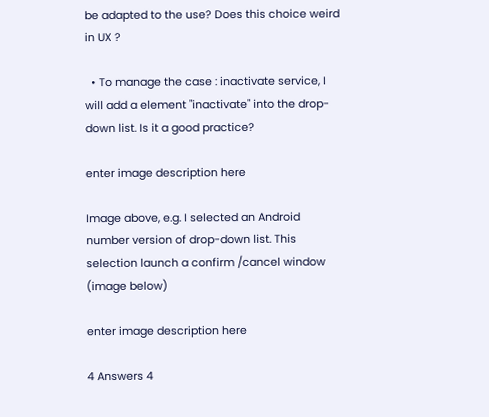be adapted to the use? Does this choice weird in UX ?

  • To manage the case : inactivate service, I will add a element "inactivate" into the drop-down list. Is it a good practice?

enter image description here

Image above, e.g. I selected an Android number version of drop-down list. This selection launch a confirm /cancel window (image below)

enter image description here

4 Answers 4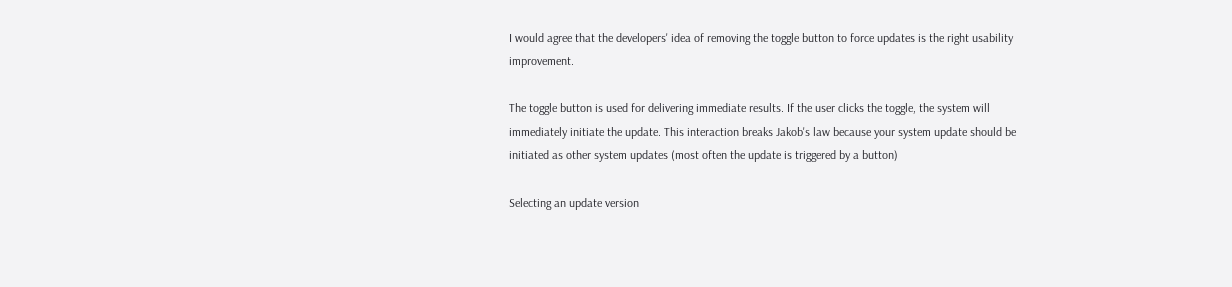I would agree that the developers' idea of removing the toggle button to force updates is the right usability improvement.

The toggle button is used for delivering immediate results. If the user clicks the toggle, the system will immediately initiate the update. This interaction breaks Jakob's law because your system update should be initiated as other system updates (most often the update is triggered by a button)

Selecting an update version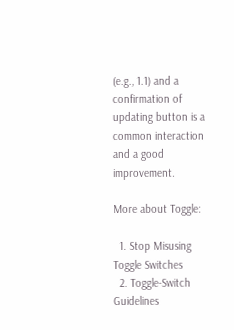(e.g., 1.1) and a confirmation of updating button is a common interaction and a good improvement.

More about Toggle:

  1. Stop Misusing Toggle Switches
  2. Toggle-Switch Guidelines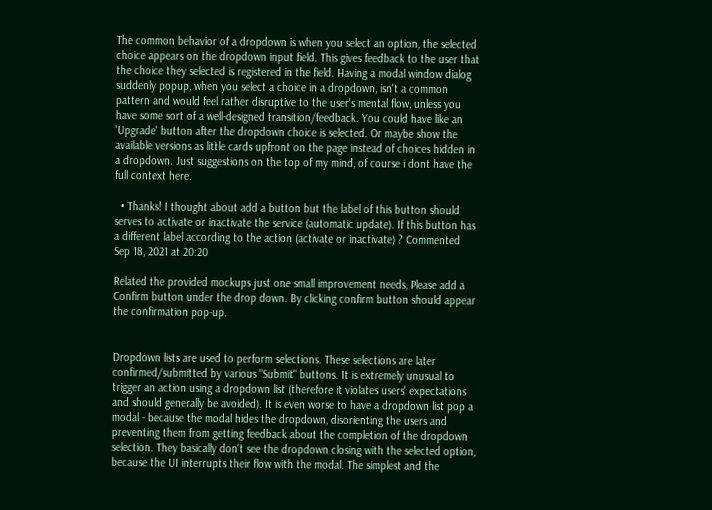The common behavior of a dropdown is when you select an option, the selected choice appears on the dropdown input field. This gives feedback to the user that the choice they selected is registered in the field. Having a modal window dialog suddenly popup, when you select a choice in a dropdown, isn't a common pattern and would feel rather disruptive to the user's mental flow, unless you have some sort of a well-designed transition/feedback. You could have like an 'Upgrade' button after the dropdown choice is selected. Or maybe show the available versions as little cards upfront on the page instead of choices hidden in a dropdown. Just suggestions on the top of my mind, of course i dont have the full context here.

  • Thanks! I thought about add a button but the label of this button should serves to activate or inactivate the service (automatic update). If this button has a different label according to the action (activate or inactivate) ? Commented Sep 18, 2021 at 20:20

Related the provided mockups just one small improvement needs, Please add a Confirm button under the drop down. By clicking confirm button should appear the confirmation pop-up.


Dropdown lists are used to perform selections. These selections are later confirmed/submitted by various "Submit" buttons. It is extremely unusual to trigger an action using a dropdown list (therefore it violates users' expectations and should generally be avoided). It is even worse to have a dropdown list pop a modal - because the modal hides the dropdown, disorienting the users and preventing them from getting feedback about the completion of the dropdown selection. They basically don't see the dropdown closing with the selected option, because the UI interrupts their flow with the modal. The simplest and the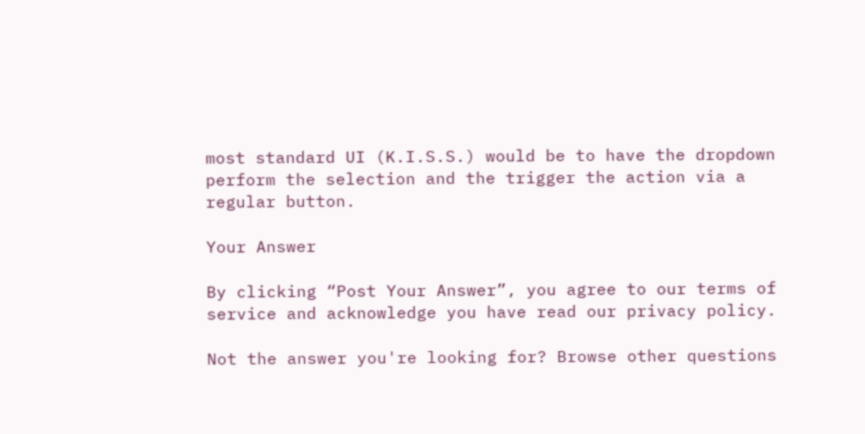most standard UI (K.I.S.S.) would be to have the dropdown perform the selection and the trigger the action via a regular button.

Your Answer

By clicking “Post Your Answer”, you agree to our terms of service and acknowledge you have read our privacy policy.

Not the answer you're looking for? Browse other questions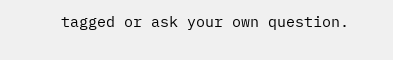tagged or ask your own question.